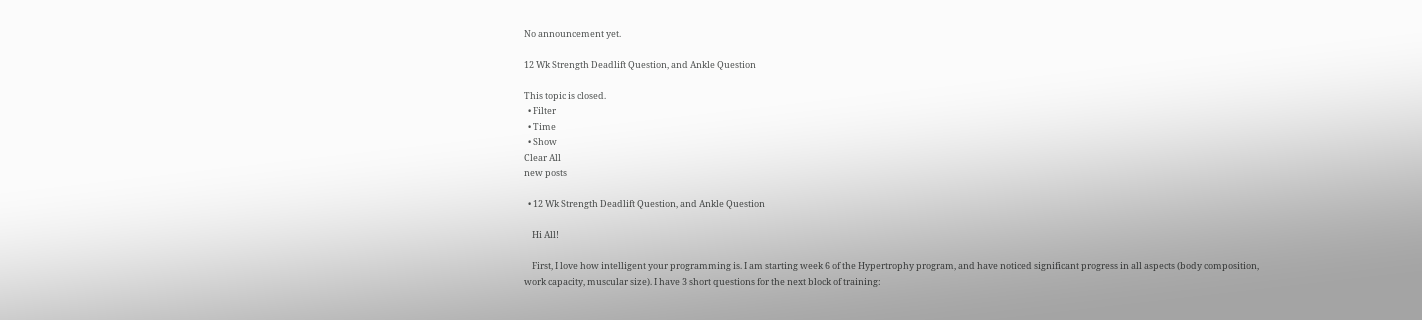No announcement yet.

12 Wk Strength Deadlift Question, and Ankle Question

This topic is closed.
  • Filter
  • Time
  • Show
Clear All
new posts

  • 12 Wk Strength Deadlift Question, and Ankle Question

    Hi All!

    First, I love how intelligent your programming is. I am starting week 6 of the Hypertrophy program, and have noticed significant progress in all aspects (body composition, work capacity, muscular size). I have 3 short questions for the next block of training: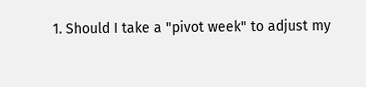1. Should I take a "pivot week" to adjust my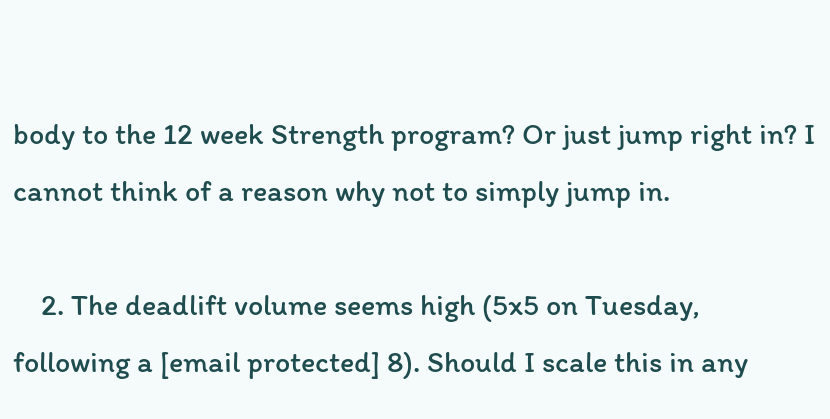body to the 12 week Strength program? Or just jump right in? I cannot think of a reason why not to simply jump in.

    2. The deadlift volume seems high (5x5 on Tuesday, following a [email protected] 8). Should I scale this in any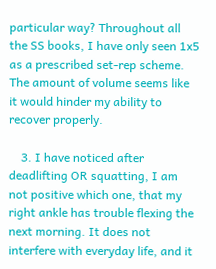particular way? Throughout all the SS books, I have only seen 1x5 as a prescribed set-rep scheme. The amount of volume seems like it would hinder my ability to recover properly.

    3. I have noticed after deadlifting OR squatting, I am not positive which one, that my right ankle has trouble flexing the next morning. It does not interfere with everyday life, and it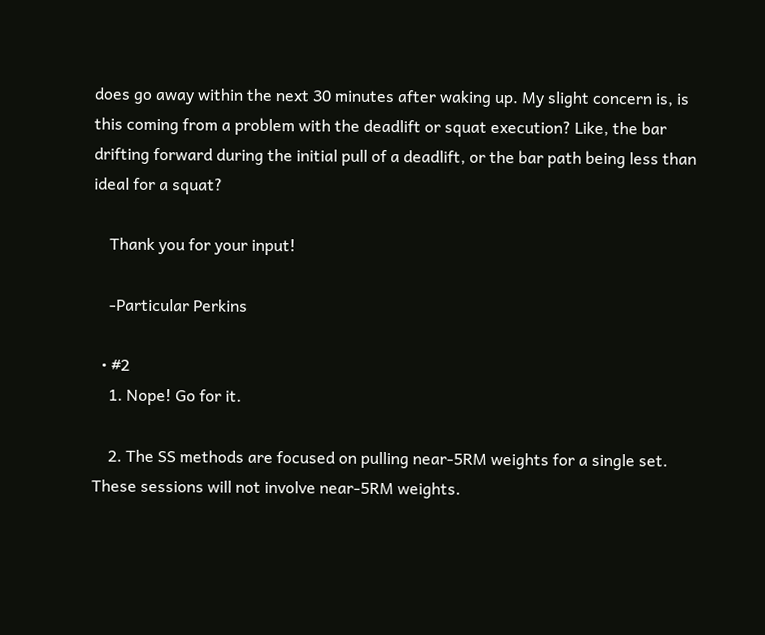does go away within the next 30 minutes after waking up. My slight concern is, is this coming from a problem with the deadlift or squat execution? Like, the bar drifting forward during the initial pull of a deadlift, or the bar path being less than ideal for a squat?

    Thank you for your input!

    -Particular Perkins

  • #2
    1. Nope! Go for it.

    2. The SS methods are focused on pulling near-5RM weights for a single set. These sessions will not involve near-5RM weights.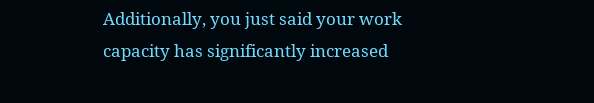Additionally, you just said your work capacity has significantly increased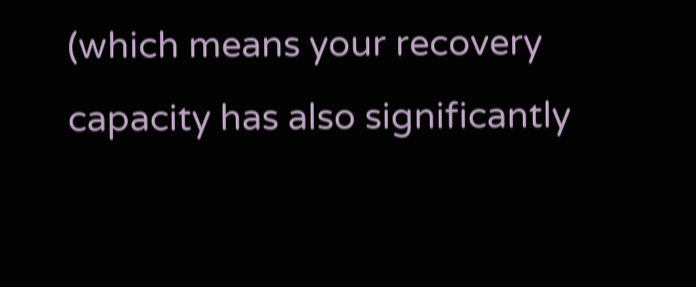(which means your recovery capacity has also significantly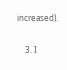increased).

    3. I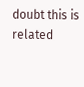doubt this is related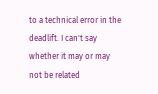to a technical error in the deadlift. I can't say whether it may or may not be related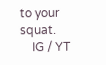to your squat.
    IG / YT